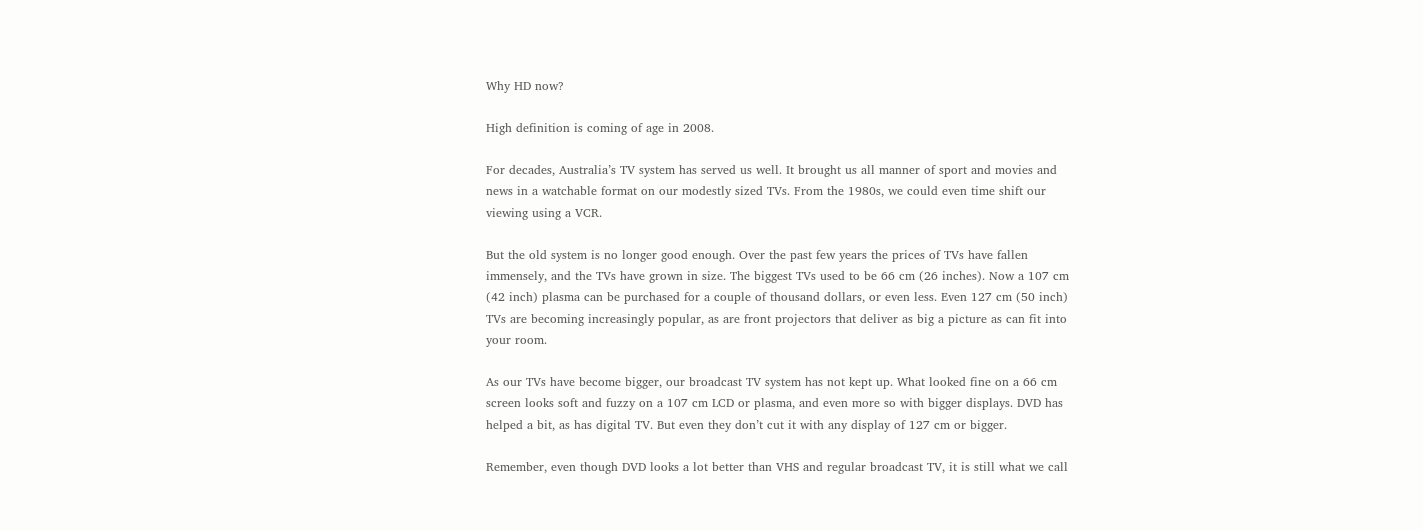Why HD now?

High definition is coming of age in 2008.

For decades, Australia’s TV system has served us well. It brought us all manner of sport and movies and news in a watchable format on our modestly sized TVs. From the 1980s, we could even time shift our viewing using a VCR.

But the old system is no longer good enough. Over the past few years the prices of TVs have fallen immensely, and the TVs have grown in size. The biggest TVs used to be 66 cm (26 inches). Now a 107 cm (42 inch) plasma can be purchased for a couple of thousand dollars, or even less. Even 127 cm (50 inch) TVs are becoming increasingly popular, as are front projectors that deliver as big a picture as can fit into your room.

As our TVs have become bigger, our broadcast TV system has not kept up. What looked fine on a 66 cm screen looks soft and fuzzy on a 107 cm LCD or plasma, and even more so with bigger displays. DVD has helped a bit, as has digital TV. But even they don’t cut it with any display of 127 cm or bigger.

Remember, even though DVD looks a lot better than VHS and regular broadcast TV, it is still what we call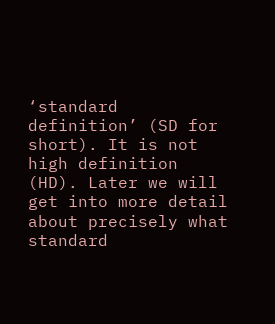‘standard definition’ (SD for short). It is not high definition (HD). Later we will get into more detail about precisely what standard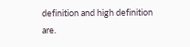definition and high definition are.